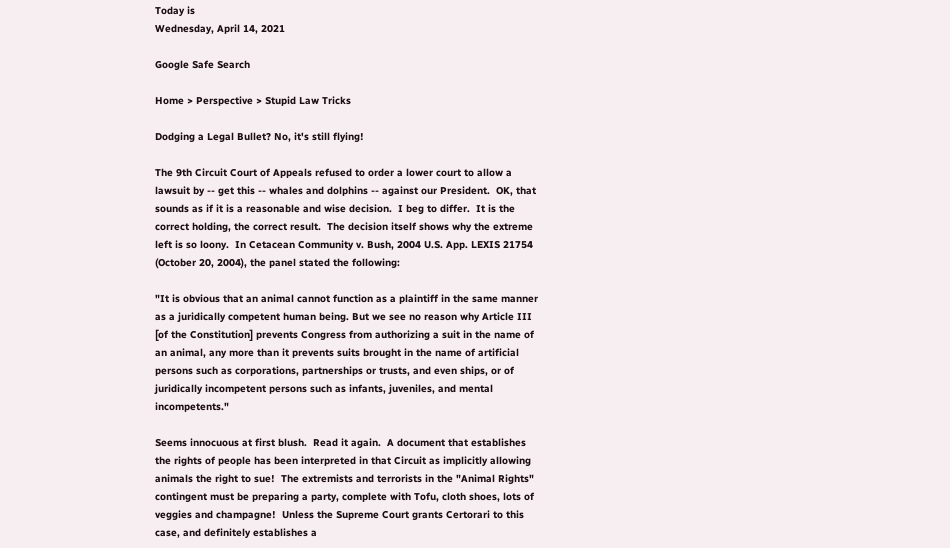Today is
Wednesday, April 14, 2021

Google Safe Search

Home > Perspective > Stupid Law Tricks

Dodging a Legal Bullet? No, it's still flying!

The 9th Circuit Court of Appeals refused to order a lower court to allow a lawsuit by -- get this -- whales and dolphins -- against our President.  OK, that sounds as if it is a reasonable and wise decision.  I beg to differ.  It is the correct holding, the correct result.  The decision itself shows why the extreme left is so loony.  In Cetacean Community v. Bush, 2004 U.S. App. LEXIS 21754 (October 20, 2004), the panel stated the following:

"It is obvious that an animal cannot function as a plaintiff in the same manner as a juridically competent human being. But we see no reason why Article III [of the Constitution] prevents Congress from authorizing a suit in the name of an animal, any more than it prevents suits brought in the name of artificial persons such as corporations, partnerships or trusts, and even ships, or of juridically incompetent persons such as infants, juveniles, and mental incompetents."

Seems innocuous at first blush.  Read it again.  A document that establishes the rights of people has been interpreted in that Circuit as implicitly allowing animals the right to sue!  The extremists and terrorists in the "Animal Rights" contingent must be preparing a party, complete with Tofu, cloth shoes, lots of veggies and champagne!  Unless the Supreme Court grants Certorari to this case, and definitely establishes a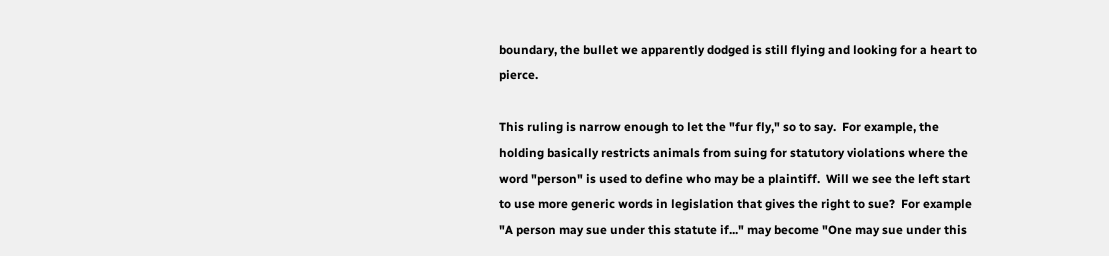boundary, the bullet we apparently dodged is still flying and looking for a heart to pierce.

This ruling is narrow enough to let the "fur fly," so to say.  For example, the holding basically restricts animals from suing for statutory violations where the word "person" is used to define who may be a plaintiff.  Will we see the left start to use more generic words in legislation that gives the right to sue?  For example "A person may sue under this statute if..." may become "One may sue under this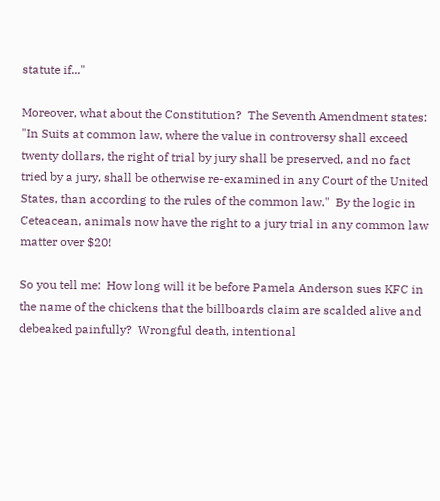statute if..."

Moreover, what about the Constitution?  The Seventh Amendment states: "In Suits at common law, where the value in controversy shall exceed twenty dollars, the right of trial by jury shall be preserved, and no fact tried by a jury, shall be otherwise re-examined in any Court of the United States, than according to the rules of the common law."  By the logic in Ceteacean, animals now have the right to a jury trial in any common law matter over $20!

So you tell me:  How long will it be before Pamela Anderson sues KFC in the name of the chickens that the billboards claim are scalded alive and debeaked painfully?  Wrongful death, intentional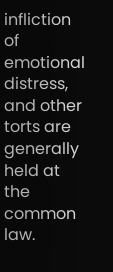infliction of emotional distress, and other torts are generally held at the common law.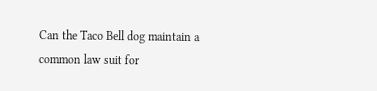Can the Taco Bell dog maintain a common law suit for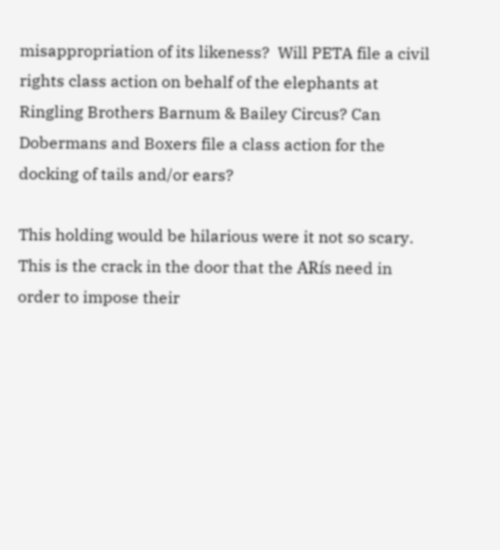misappropriation of its likeness?  Will PETA file a civil rights class action on behalf of the elephants at Ringling Brothers Barnum & Bailey Circus? Can Dobermans and Boxers file a class action for the docking of tails and/or ears?

This holding would be hilarious were it not so scary.  This is the crack in the door that the ARís need in order to impose their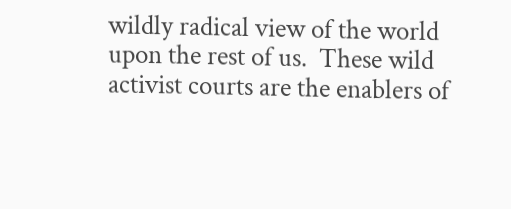wildly radical view of the world upon the rest of us.  These wild activist courts are the enablers of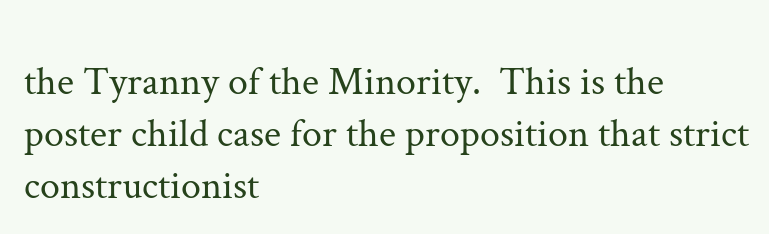the Tyranny of the Minority.  This is the poster child case for the proposition that strict constructionist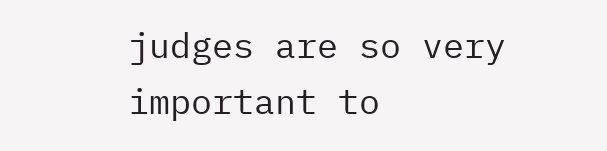judges are so very important to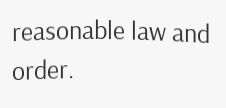reasonable law and order.